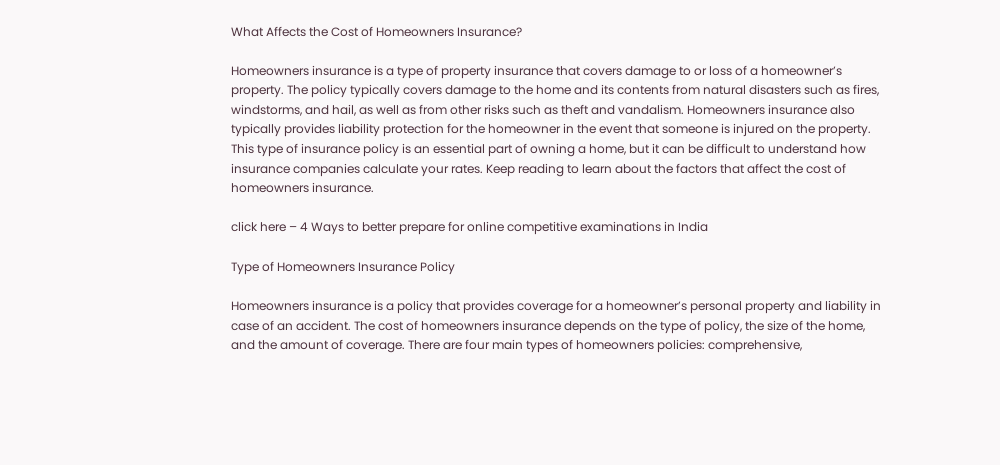What Affects the Cost of Homeowners Insurance?

Homeowners insurance is a type of property insurance that covers damage to or loss of a homeowner’s property. The policy typically covers damage to the home and its contents from natural disasters such as fires, windstorms, and hail, as well as from other risks such as theft and vandalism. Homeowners insurance also typically provides liability protection for the homeowner in the event that someone is injured on the property. This type of insurance policy is an essential part of owning a home, but it can be difficult to understand how insurance companies calculate your rates. Keep reading to learn about the factors that affect the cost of homeowners insurance.

click here – 4 Ways to better prepare for online competitive examinations in India

Type of Homeowners Insurance Policy

Homeowners insurance is a policy that provides coverage for a homeowner’s personal property and liability in case of an accident. The cost of homeowners insurance depends on the type of policy, the size of the home, and the amount of coverage. There are four main types of homeowners policies: comprehensive,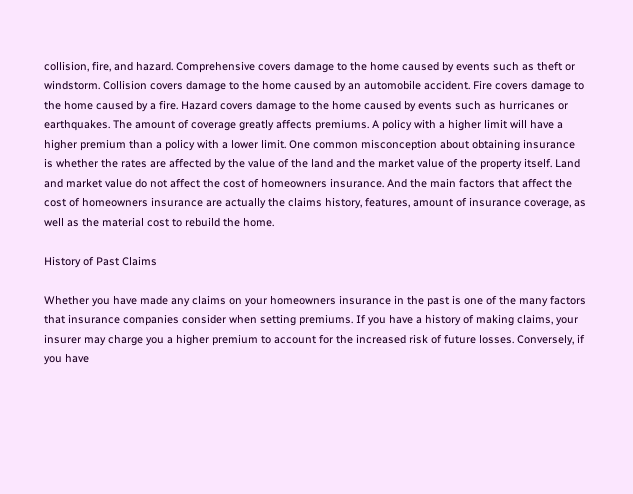collision, fire, and hazard. Comprehensive covers damage to the home caused by events such as theft or windstorm. Collision covers damage to the home caused by an automobile accident. Fire covers damage to the home caused by a fire. Hazard covers damage to the home caused by events such as hurricanes or earthquakes. The amount of coverage greatly affects premiums. A policy with a higher limit will have a higher premium than a policy with a lower limit. One common misconception about obtaining insurance is whether the rates are affected by the value of the land and the market value of the property itself. Land and market value do not affect the cost of homeowners insurance. And the main factors that affect the cost of homeowners insurance are actually the claims history, features, amount of insurance coverage, as well as the material cost to rebuild the home.

History of Past Claims

Whether you have made any claims on your homeowners insurance in the past is one of the many factors that insurance companies consider when setting premiums. If you have a history of making claims, your insurer may charge you a higher premium to account for the increased risk of future losses. Conversely, if you have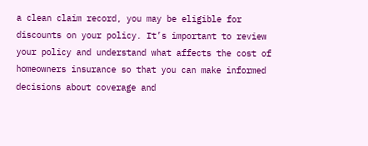a clean claim record, you may be eligible for discounts on your policy. It’s important to review your policy and understand what affects the cost of homeowners insurance so that you can make informed decisions about coverage and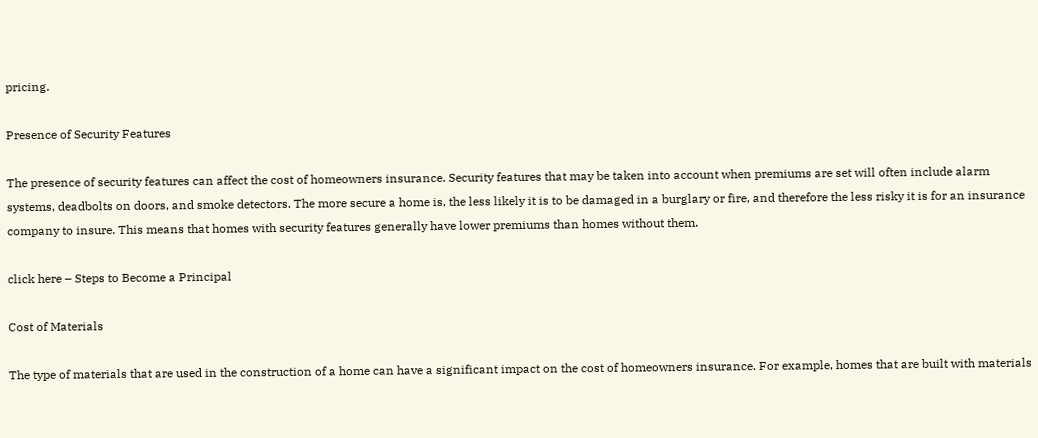pricing.

Presence of Security Features

The presence of security features can affect the cost of homeowners insurance. Security features that may be taken into account when premiums are set will often include alarm systems, deadbolts on doors, and smoke detectors. The more secure a home is, the less likely it is to be damaged in a burglary or fire, and therefore the less risky it is for an insurance company to insure. This means that homes with security features generally have lower premiums than homes without them.

click here – Steps to Become a Principal

Cost of Materials

The type of materials that are used in the construction of a home can have a significant impact on the cost of homeowners insurance. For example, homes that are built with materials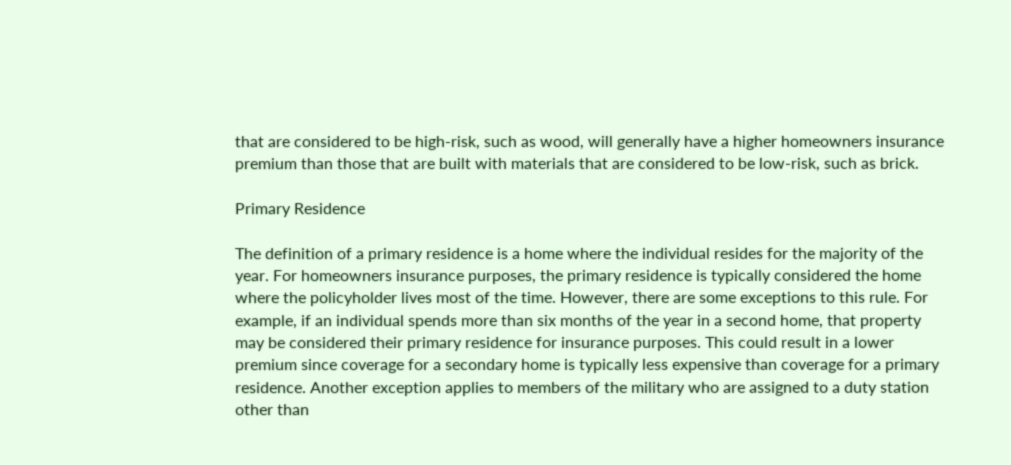that are considered to be high-risk, such as wood, will generally have a higher homeowners insurance premium than those that are built with materials that are considered to be low-risk, such as brick.

Primary Residence

The definition of a primary residence is a home where the individual resides for the majority of the year. For homeowners insurance purposes, the primary residence is typically considered the home where the policyholder lives most of the time. However, there are some exceptions to this rule. For example, if an individual spends more than six months of the year in a second home, that property may be considered their primary residence for insurance purposes. This could result in a lower premium since coverage for a secondary home is typically less expensive than coverage for a primary residence. Another exception applies to members of the military who are assigned to a duty station other than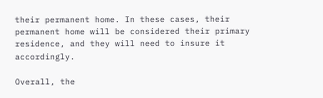their permanent home. In these cases, their permanent home will be considered their primary residence, and they will need to insure it accordingly.

Overall, the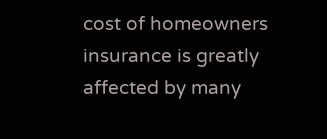cost of homeowners insurance is greatly affected by many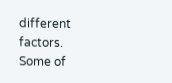different factors. Some of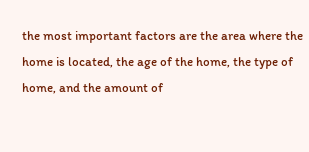the most important factors are the area where the home is located, the age of the home, the type of home, and the amount of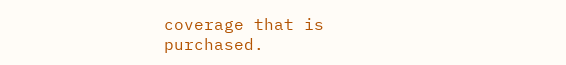coverage that is purchased.